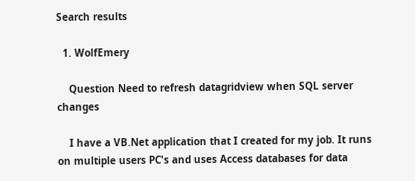Search results

  1. WolfEmery

    Question Need to refresh datagridview when SQL server changes

    I have a VB.Net application that I created for my job. It runs on multiple users PC's and uses Access databases for data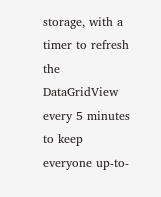storage, with a timer to refresh the DataGridView every 5 minutes to keep everyone up-to-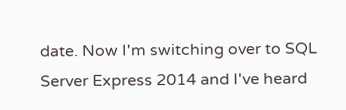date. Now I'm switching over to SQL Server Express 2014 and I've heard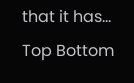that it has...
Top Bottom